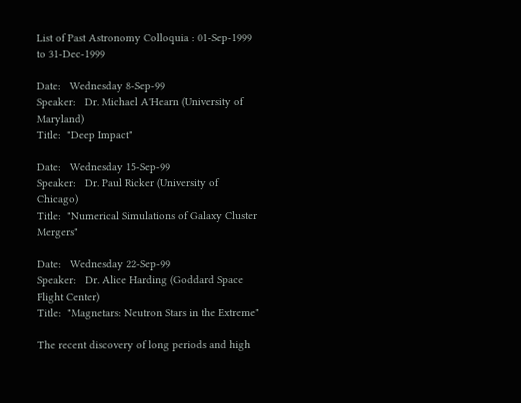List of Past Astronomy Colloquia : 01-Sep-1999 to 31-Dec-1999

Date:   Wednesday 8-Sep-99
Speaker:   Dr. Michael A'Hearn (University of Maryland)
Title:  "Deep Impact"

Date:   Wednesday 15-Sep-99
Speaker:   Dr. Paul Ricker (University of Chicago)
Title:  "Numerical Simulations of Galaxy Cluster Mergers"

Date:   Wednesday 22-Sep-99
Speaker:   Dr. Alice Harding (Goddard Space Flight Center)
Title:  "Magnetars: Neutron Stars in the Extreme"

The recent discovery of long periods and high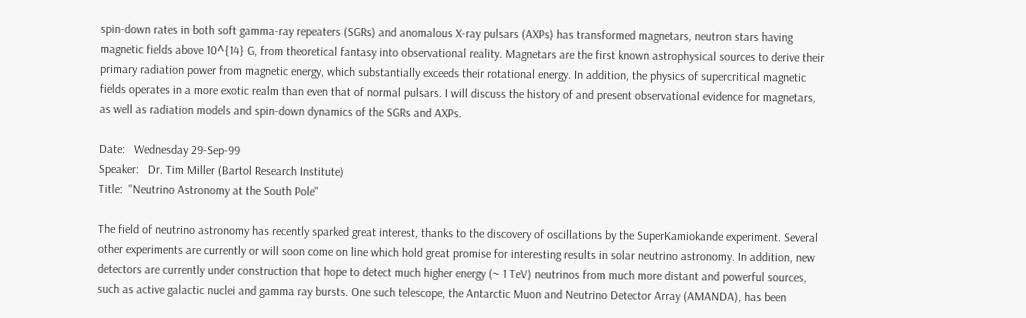spin-down rates in both soft gamma-ray repeaters (SGRs) and anomalous X-ray pulsars (AXPs) has transformed magnetars, neutron stars having magnetic fields above 10^{14} G, from theoretical fantasy into observational reality. Magnetars are the first known astrophysical sources to derive their primary radiation power from magnetic energy, which substantially exceeds their rotational energy. In addition, the physics of supercritical magnetic fields operates in a more exotic realm than even that of normal pulsars. I will discuss the history of and present observational evidence for magnetars, as well as radiation models and spin-down dynamics of the SGRs and AXPs.

Date:   Wednesday 29-Sep-99
Speaker:   Dr. Tim Miller (Bartol Research Institute)
Title:  "Neutrino Astronomy at the South Pole"

The field of neutrino astronomy has recently sparked great interest, thanks to the discovery of oscillations by the SuperKamiokande experiment. Several other experiments are currently or will soon come on line which hold great promise for interesting results in solar neutrino astronomy. In addition, new detectors are currently under construction that hope to detect much higher energy (~ 1 TeV) neutrinos from much more distant and powerful sources, such as active galactic nuclei and gamma ray bursts. One such telescope, the Antarctic Muon and Neutrino Detector Array (AMANDA), has been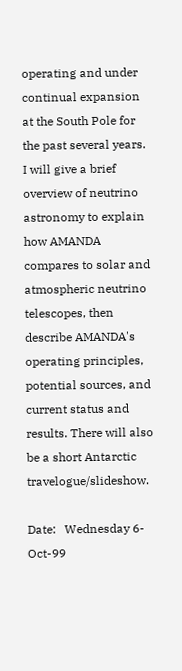operating and under continual expansion at the South Pole for the past several years. I will give a brief overview of neutrino astronomy to explain how AMANDA compares to solar and atmospheric neutrino telescopes, then describe AMANDA's operating principles, potential sources, and current status and results. There will also be a short Antarctic travelogue/slideshow.

Date:   Wednesday 6-Oct-99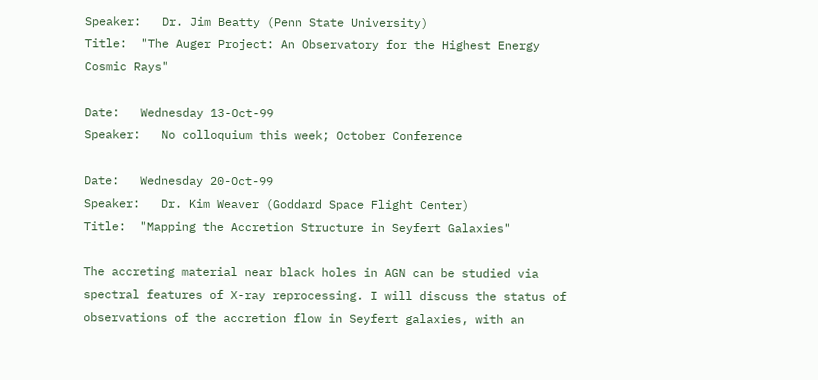Speaker:   Dr. Jim Beatty (Penn State University)
Title:  "The Auger Project: An Observatory for the Highest Energy Cosmic Rays"

Date:   Wednesday 13-Oct-99
Speaker:   No colloquium this week; October Conference

Date:   Wednesday 20-Oct-99
Speaker:   Dr. Kim Weaver (Goddard Space Flight Center)
Title:  "Mapping the Accretion Structure in Seyfert Galaxies"

The accreting material near black holes in AGN can be studied via spectral features of X-ray reprocessing. I will discuss the status of observations of the accretion flow in Seyfert galaxies, with an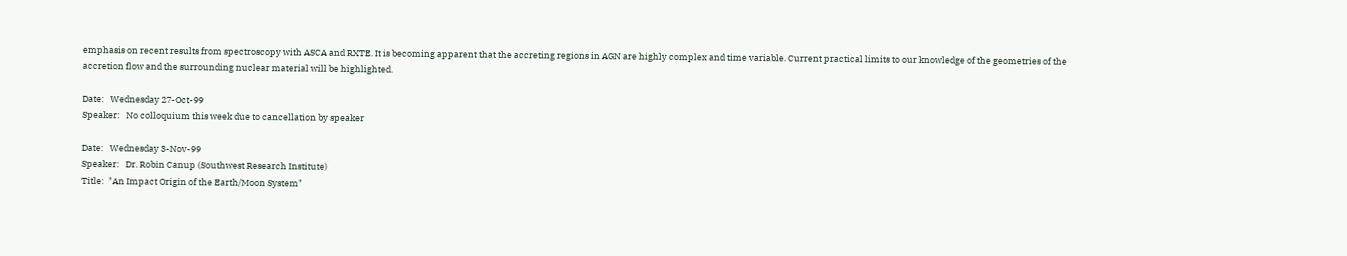emphasis on recent results from spectroscopy with ASCA and RXTE. It is becoming apparent that the accreting regions in AGN are highly complex and time variable. Current practical limits to our knowledge of the geometries of the accretion flow and the surrounding nuclear material will be highlighted.

Date:   Wednesday 27-Oct-99
Speaker:   No colloquium this week due to cancellation by speaker

Date:   Wednesday 3-Nov-99
Speaker:   Dr. Robin Canup (Southwest Research Institute)
Title:  "An Impact Origin of the Earth/Moon System"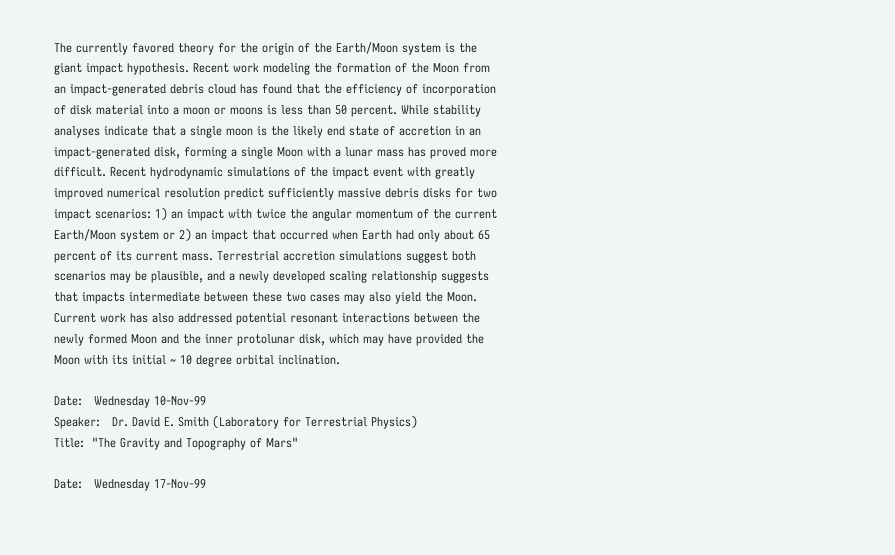The currently favored theory for the origin of the Earth/Moon system is the giant impact hypothesis. Recent work modeling the formation of the Moon from an impact-generated debris cloud has found that the efficiency of incorporation of disk material into a moon or moons is less than 50 percent. While stability analyses indicate that a single moon is the likely end state of accretion in an impact-generated disk, forming a single Moon with a lunar mass has proved more difficult. Recent hydrodynamic simulations of the impact event with greatly improved numerical resolution predict sufficiently massive debris disks for two impact scenarios: 1) an impact with twice the angular momentum of the current Earth/Moon system or 2) an impact that occurred when Earth had only about 65 percent of its current mass. Terrestrial accretion simulations suggest both scenarios may be plausible, and a newly developed scaling relationship suggests that impacts intermediate between these two cases may also yield the Moon. Current work has also addressed potential resonant interactions between the newly formed Moon and the inner protolunar disk, which may have provided the Moon with its initial ~ 10 degree orbital inclination.

Date:   Wednesday 10-Nov-99
Speaker:   Dr. David E. Smith (Laboratory for Terrestrial Physics)
Title:  "The Gravity and Topography of Mars"

Date:   Wednesday 17-Nov-99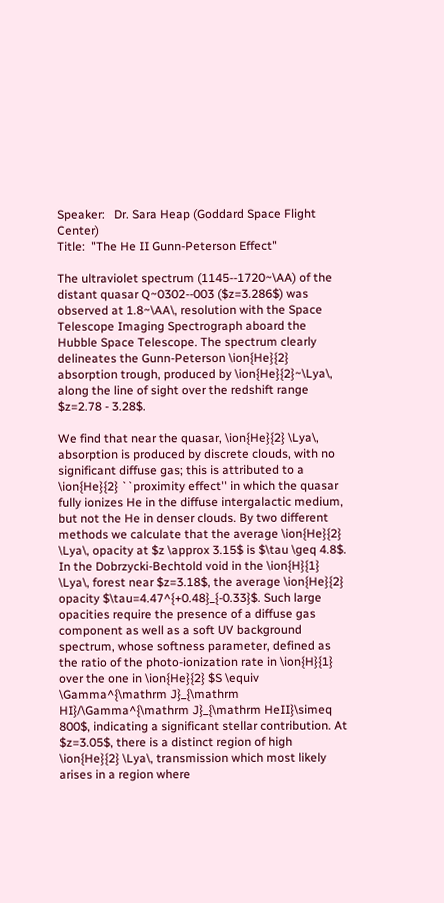Speaker:   Dr. Sara Heap (Goddard Space Flight Center)
Title:  "The He II Gunn-Peterson Effect"

The ultraviolet spectrum (1145--1720~\AA) of the distant quasar Q~0302--003 ($z=3.286$) was observed at 1.8~\AA\, resolution with the Space Telescope Imaging Spectrograph aboard the Hubble Space Telescope. The spectrum clearly delineates the Gunn-Peterson \ion{He}{2} absorption trough, produced by \ion{He}{2}~\Lya\, along the line of sight over the redshift range $z=2.78 - 3.28$.

We find that near the quasar, \ion{He}{2} \Lya\, absorption is produced by discrete clouds, with no significant diffuse gas; this is attributed to a \ion{He}{2} ``proximity effect'' in which the quasar fully ionizes He in the diffuse intergalactic medium, but not the He in denser clouds. By two different methods we calculate that the average \ion{He}{2} \Lya\, opacity at $z \approx 3.15$ is $\tau \geq 4.8$. In the Dobrzycki-Bechtold void in the \ion{H}{1} \Lya\, forest near $z=3.18$, the average \ion{He}{2} opacity $\tau=4.47^{+0.48}_{-0.33}$. Such large opacities require the presence of a diffuse gas component as well as a soft UV background spectrum, whose softness parameter, defined as the ratio of the photo-ionization rate in \ion{H}{1} over the one in \ion{He}{2} $S \equiv \Gamma^{\mathrm J}_{\mathrm HI}/\Gamma^{\mathrm J}_{\mathrm HeII}\simeq 800$, indicating a significant stellar contribution. At $z=3.05$, there is a distinct region of high \ion{He}{2} \Lya\, transmission which most likely arises in a region where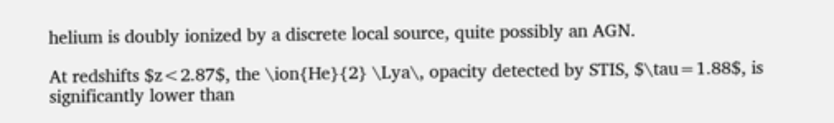helium is doubly ionized by a discrete local source, quite possibly an AGN.

At redshifts $z<2.87$, the \ion{He}{2} \Lya\, opacity detected by STIS, $\tau=1.88$, is significantly lower than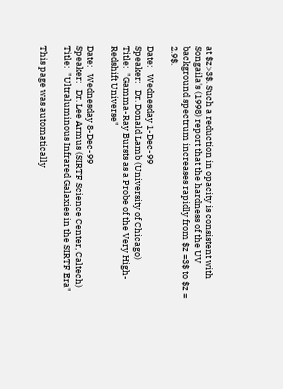at $z>3$. Such a reduction in opacity is consistent with Songaila's (1998) report that the hardness of the UV background spectrum increases rapidly from $z =3$ to $z = 2.9$.

Date:   Wednesday 1-Dec-99
Speaker:   Dr. Donald Lamb (University of Chicago)
Title:  "Gamma-Ray Bursts as a Probe of the Very High-Redshift Universe"

Date:   Wednesday 8-Dec-99
Speaker:   Dr. Lee Armus (SIRTF Science Center, Caltech)
Title:  "Ultraluminous Infrared Galaxies in the SIRTF Era"

This page was automatically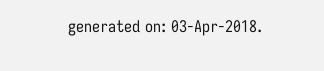generated on: 03-Apr-2018.